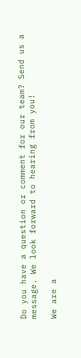Do you have a question or comment for our team? Send us a message. We look forward to hearing from you!

We are a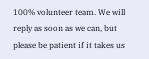100% volunteer team. We will reply as soon as we can, but please be patient if it takes us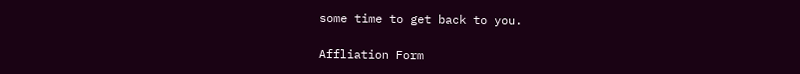some time to get back to you.

Affliation Form